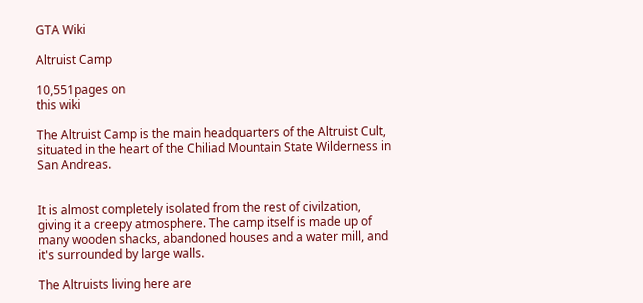GTA Wiki

Altruist Camp

10,551pages on
this wiki

The Altruist Camp is the main headquarters of the Altruist Cult, situated in the heart of the Chiliad Mountain State Wilderness in San Andreas.


It is almost completely isolated from the rest of civilzation, giving it a creepy atmosphere. The camp itself is made up of many wooden shacks, abandoned houses and a water mill, and it's surrounded by large walls.

The Altruists living here are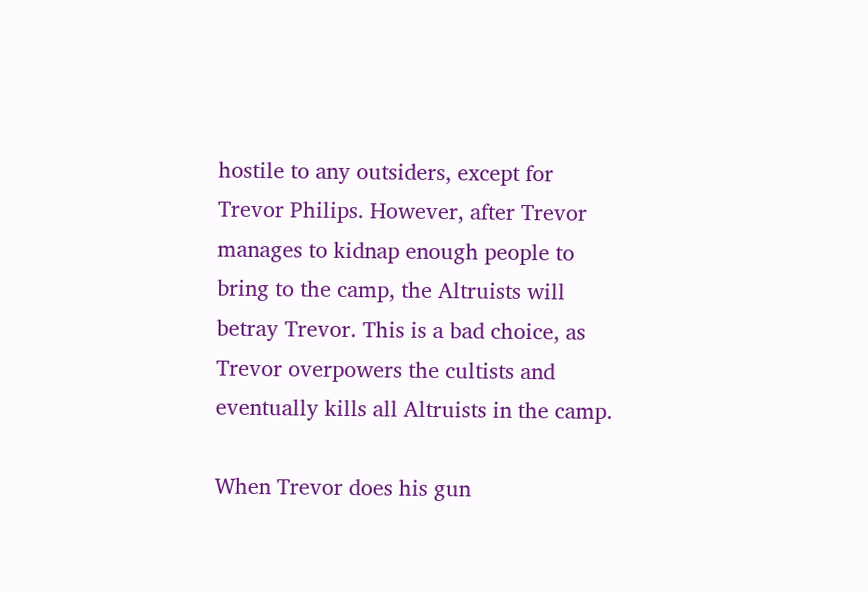hostile to any outsiders, except for Trevor Philips. However, after Trevor manages to kidnap enough people to bring to the camp, the Altruists will betray Trevor. This is a bad choice, as Trevor overpowers the cultists and eventually kills all Altruists in the camp.

When Trevor does his gun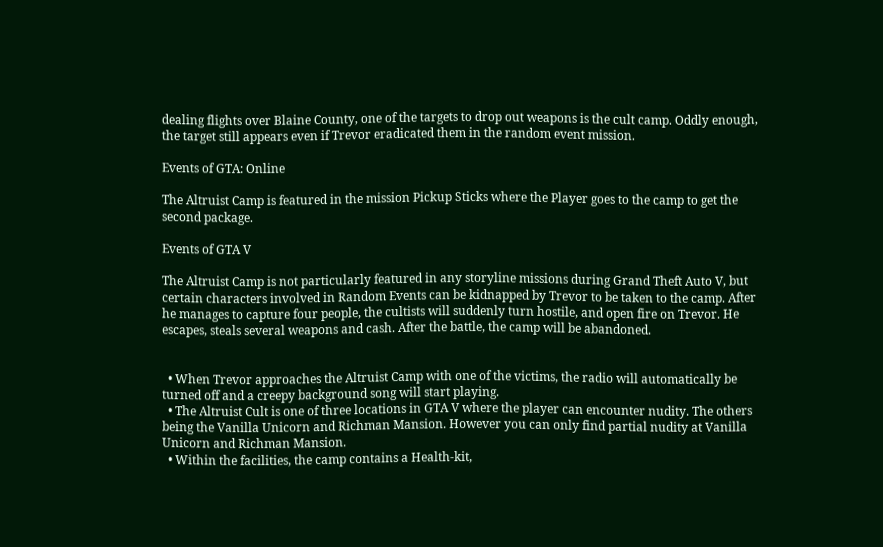dealing flights over Blaine County, one of the targets to drop out weapons is the cult camp. Oddly enough, the target still appears even if Trevor eradicated them in the random event mission.

Events of GTA: Online

The Altruist Camp is featured in the mission Pickup Sticks where the Player goes to the camp to get the second package.

Events of GTA V

The Altruist Camp is not particularly featured in any storyline missions during Grand Theft Auto V, but certain characters involved in Random Events can be kidnapped by Trevor to be taken to the camp. After he manages to capture four people, the cultists will suddenly turn hostile, and open fire on Trevor. He escapes, steals several weapons and cash. After the battle, the camp will be abandoned.


  • When Trevor approaches the Altruist Camp with one of the victims, the radio will automatically be turned off and a creepy background song will start playing.
  • The Altruist Cult is one of three locations in GTA V where the player can encounter nudity. The others being the Vanilla Unicorn and Richman Mansion. However you can only find partial nudity at Vanilla Unicorn and Richman Mansion.
  • Within the facilities, the camp contains a Health-kit,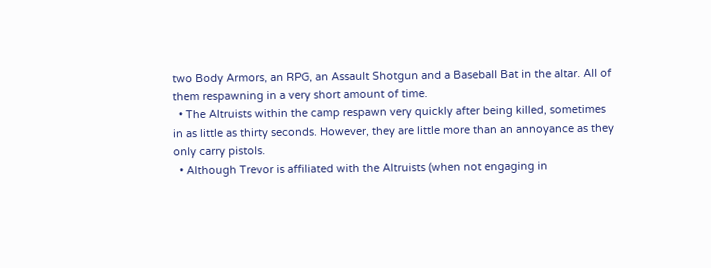two Body Armors, an RPG, an Assault Shotgun and a Baseball Bat in the altar. All of them respawning in a very short amount of time.
  • The Altruists within the camp respawn very quickly after being killed, sometimes in as little as thirty seconds. However, they are little more than an annoyance as they only carry pistols.
  • Although Trevor is affiliated with the Altruists (when not engaging in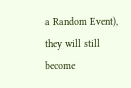a Random Event), they will still become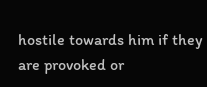hostile towards him if they are provoked or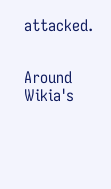attacked.


Around Wikia's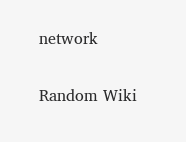network

Random Wiki